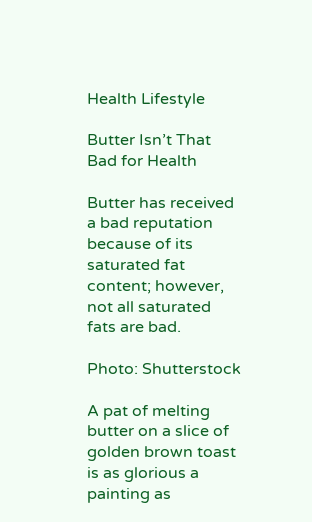Health Lifestyle

Butter Isn’t That Bad for Health

Butter has received a bad reputation because of its saturated fat content; however, not all saturated fats are bad.

Photo: Shutterstock

A pat of melting butter on a slice of golden brown toast is as glorious a painting as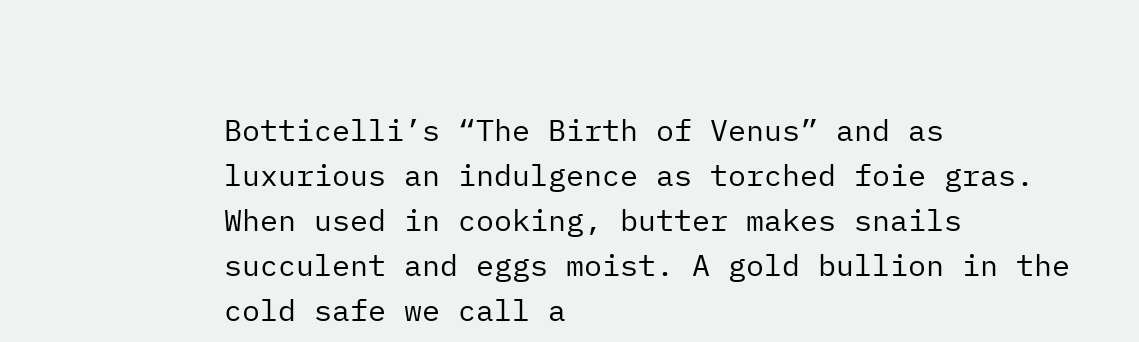Botticelli’s “The Birth of Venus” and as luxurious an indulgence as torched foie gras. When used in cooking, butter makes snails succulent and eggs moist. A gold bullion in the cold safe we call a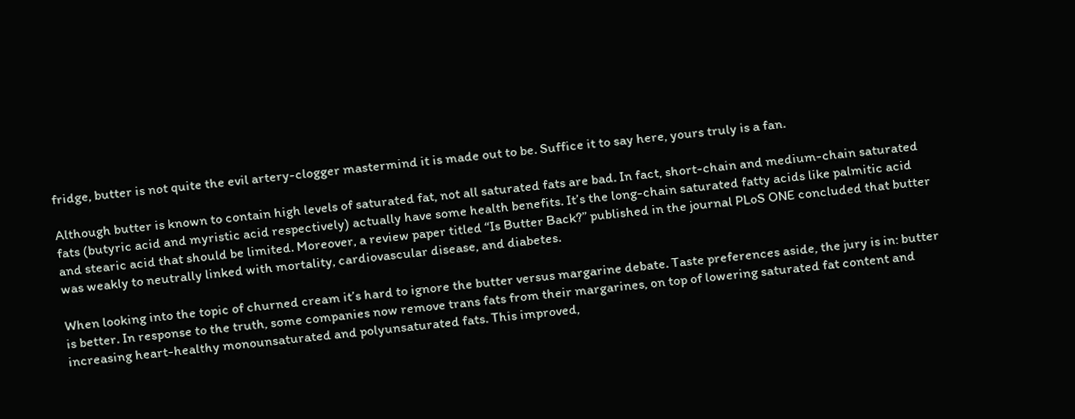fridge, butter is not quite the evil artery-clogger mastermind it is made out to be. Suffice it to say here, yours truly is a fan.

Although butter is known to contain high levels of saturated fat, not all saturated fats are bad. In fact, short-chain and medium-chain saturated fats (butyric acid and myristic acid respectively) actually have some health benefits. It’s the long-chain saturated fatty acids like palmitic acid and stearic acid that should be limited. Moreover, a review paper titled “Is Butter Back?” published in the journal PLoS ONE concluded that butter was weakly to neutrally linked with mortality, cardiovascular disease, and diabetes.

When looking into the topic of churned cream it’s hard to ignore the butter versus margarine debate. Taste preferences aside, the jury is in: butter is better. In response to the truth, some companies now remove trans fats from their margarines, on top of lowering saturated fat content and increasing heart-healthy monounsaturated and polyunsaturated fats. This improved,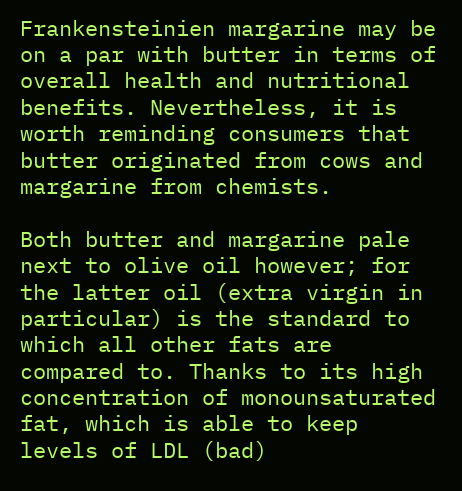Frankensteinien margarine may be on a par with butter in terms of overall health and nutritional benefits. Nevertheless, it is worth reminding consumers that butter originated from cows and margarine from chemists.

Both butter and margarine pale next to olive oil however; for the latter oil (extra virgin in particular) is the standard to which all other fats are compared to. Thanks to its high concentration of monounsaturated fat, which is able to keep levels of LDL (bad)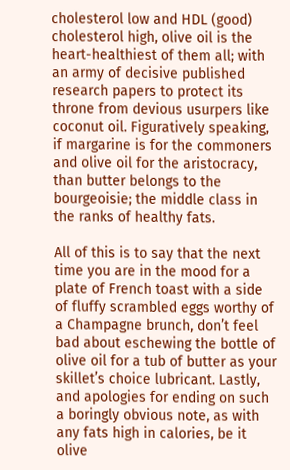cholesterol low and HDL (good) cholesterol high, olive oil is the heart-healthiest of them all; with an army of decisive published research papers to protect its throne from devious usurpers like coconut oil. Figuratively speaking, if margarine is for the commoners and olive oil for the aristocracy, than butter belongs to the bourgeoisie; the middle class in the ranks of healthy fats.

All of this is to say that the next time you are in the mood for a plate of French toast with a side of fluffy scrambled eggs worthy of a Champagne brunch, don’t feel bad about eschewing the bottle of olive oil for a tub of butter as your skillet’s choice lubricant. Lastly, and apologies for ending on such a boringly obvious note, as with any fats high in calories, be it olive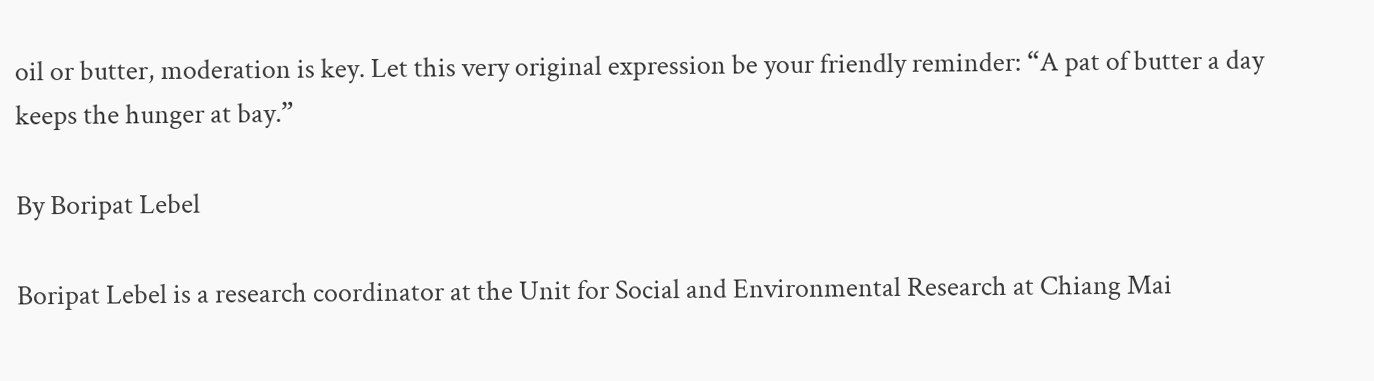oil or butter, moderation is key. Let this very original expression be your friendly reminder: “A pat of butter a day keeps the hunger at bay.”

By Boripat Lebel

Boripat Lebel is a research coordinator at the Unit for Social and Environmental Research at Chiang Mai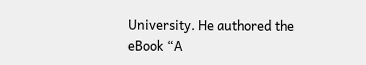University. He authored the eBook “A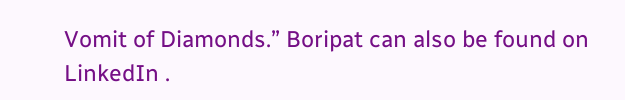Vomit of Diamonds.” Boripat can also be found on LinkedIn .